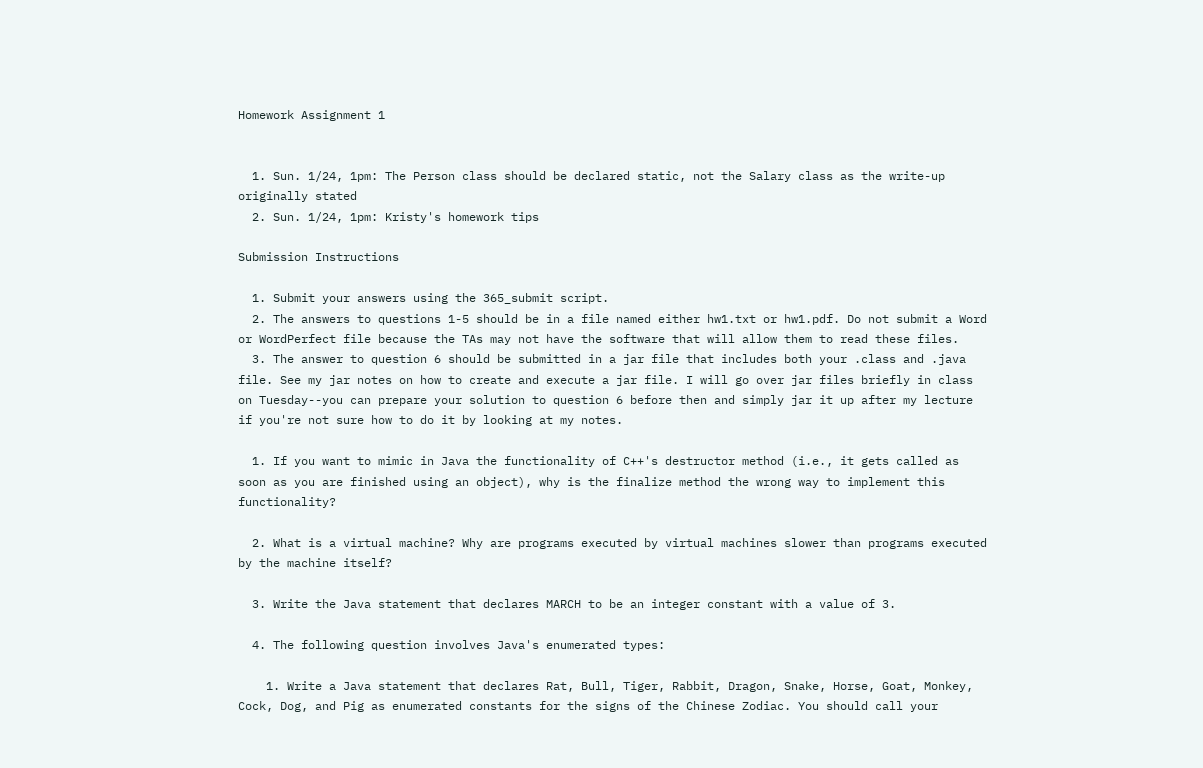Homework Assignment 1


  1. Sun. 1/24, 1pm: The Person class should be declared static, not the Salary class as the write-up originally stated
  2. Sun. 1/24, 1pm: Kristy's homework tips

Submission Instructions

  1. Submit your answers using the 365_submit script.
  2. The answers to questions 1-5 should be in a file named either hw1.txt or hw1.pdf. Do not submit a Word or WordPerfect file because the TAs may not have the software that will allow them to read these files.
  3. The answer to question 6 should be submitted in a jar file that includes both your .class and .java file. See my jar notes on how to create and execute a jar file. I will go over jar files briefly in class on Tuesday--you can prepare your solution to question 6 before then and simply jar it up after my lecture if you're not sure how to do it by looking at my notes.

  1. If you want to mimic in Java the functionality of C++'s destructor method (i.e., it gets called as soon as you are finished using an object), why is the finalize method the wrong way to implement this functionality?

  2. What is a virtual machine? Why are programs executed by virtual machines slower than programs executed by the machine itself?

  3. Write the Java statement that declares MARCH to be an integer constant with a value of 3.

  4. The following question involves Java's enumerated types:

    1. Write a Java statement that declares Rat, Bull, Tiger, Rabbit, Dragon, Snake, Horse, Goat, Monkey, Cock, Dog, and Pig as enumerated constants for the signs of the Chinese Zodiac. You should call your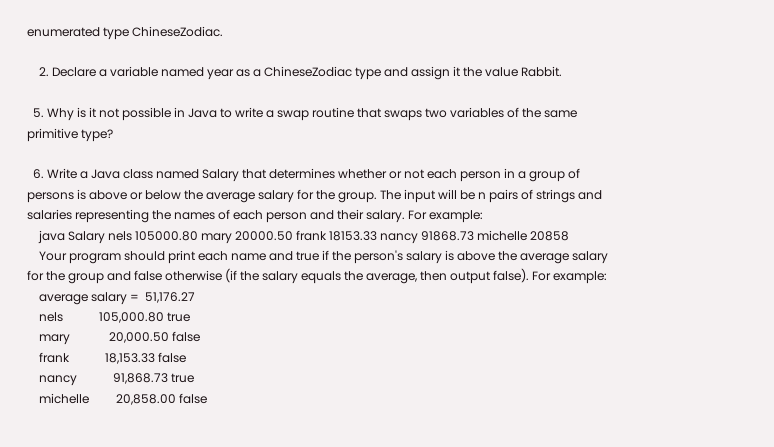enumerated type ChineseZodiac.

    2. Declare a variable named year as a ChineseZodiac type and assign it the value Rabbit.

  5. Why is it not possible in Java to write a swap routine that swaps two variables of the same primitive type?

  6. Write a Java class named Salary that determines whether or not each person in a group of persons is above or below the average salary for the group. The input will be n pairs of strings and salaries representing the names of each person and their salary. For example:
    java Salary nels 105000.80 mary 20000.50 frank 18153.33 nancy 91868.73 michelle 20858
    Your program should print each name and true if the person's salary is above the average salary for the group and false otherwise (if the salary equals the average, then output false). For example:
    average salary =  51,176.27
    nels            105,000.80 true
    mary             20,000.50 false
    frank            18,153.33 false
    nancy            91,868.73 true
    michelle         20,858.00 false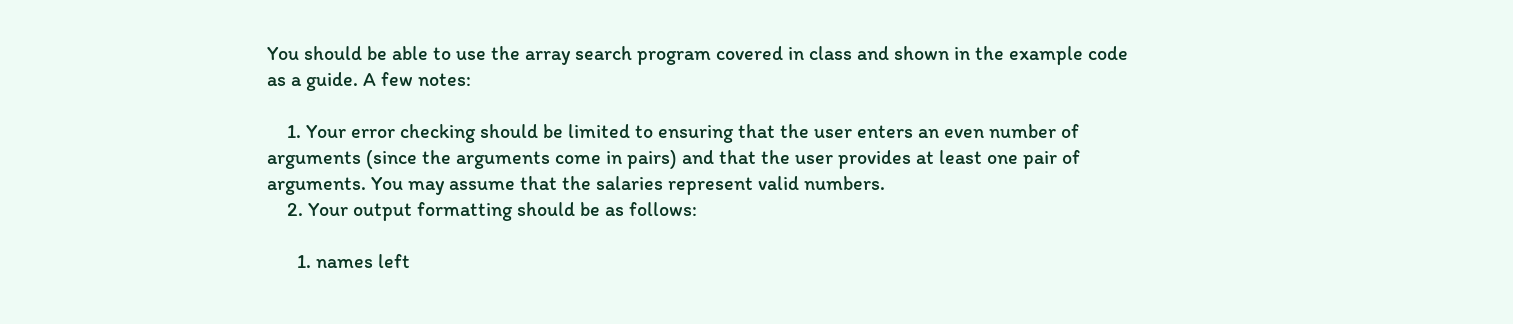You should be able to use the array search program covered in class and shown in the example code as a guide. A few notes:

    1. Your error checking should be limited to ensuring that the user enters an even number of arguments (since the arguments come in pairs) and that the user provides at least one pair of arguments. You may assume that the salaries represent valid numbers.
    2. Your output formatting should be as follows:

      1. names left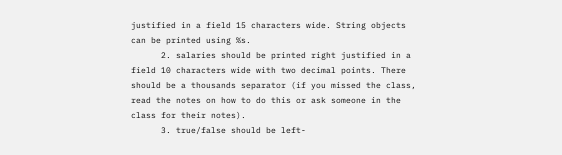justified in a field 15 characters wide. String objects can be printed using %s.
      2. salaries should be printed right justified in a field 10 characters wide with two decimal points. There should be a thousands separator (if you missed the class, read the notes on how to do this or ask someone in the class for their notes).
      3. true/false should be left-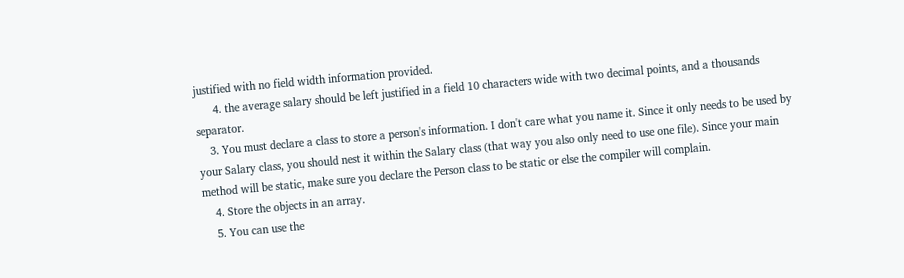justified with no field width information provided.
      4. the average salary should be left justified in a field 10 characters wide with two decimal points, and a thousands separator.
    3. You must declare a class to store a person's information. I don't care what you name it. Since it only needs to be used by your Salary class, you should nest it within the Salary class (that way you also only need to use one file). Since your main method will be static, make sure you declare the Person class to be static or else the compiler will complain.
    4. Store the objects in an array.
    5. You can use the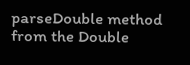parseDouble method from the Double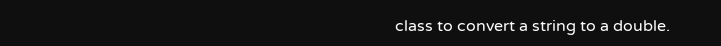class to convert a string to a double.